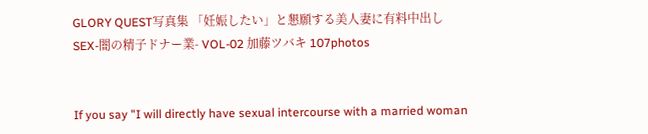GLORY QUEST写真集 「妊娠したい」と懇願する美人妻に有料中出しSEX-闇の精子ドナー業- VOL-02 加藤ツバキ 107photos


If you say "I will directly have sexual intercourse with a married woman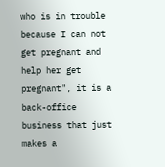who is in trouble because I can not get pregnant and help her get pregnant", it is a back-office business that just makes a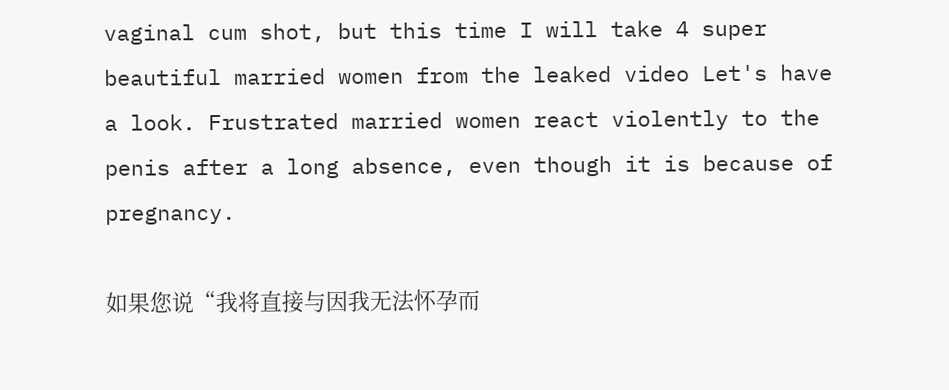vaginal cum shot, but this time I will take 4 super beautiful married women from the leaked video Let's have a look. Frustrated married women react violently to the penis after a long absence, even though it is because of pregnancy.

如果您说“我将直接与因我无法怀孕而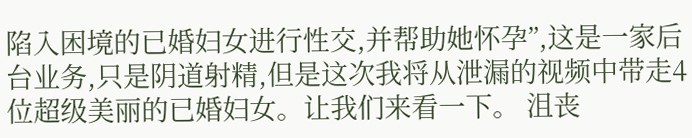陷入困境的已婚妇女进行性交,并帮助她怀孕”,这是一家后台业务,只是阴道射精,但是这次我将从泄漏的视频中带走4位超级美丽的已婚妇女。让我们来看一下。 沮丧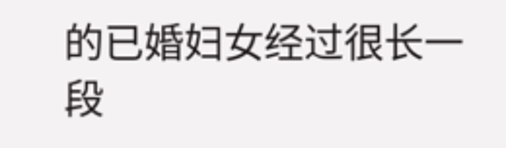的已婚妇女经过很长一段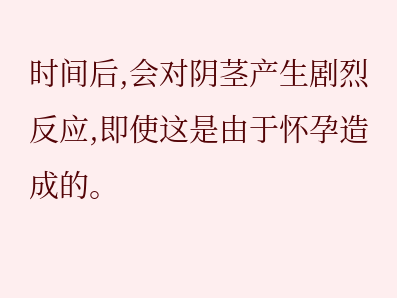时间后,会对阴茎产生剧烈反应,即使这是由于怀孕造成的。